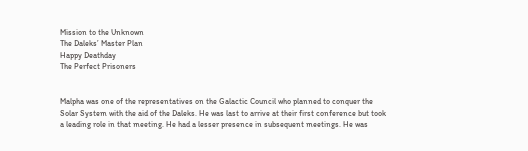Mission to the Unknown
The Daleks’ Master Plan
Happy Deathday
The Perfect Prisoners


Malpha was one of the representatives on the Galactic Council who planned to conquer the Solar System with the aid of the Daleks. He was last to arrive at their first conference but took a leading role in that meeting. He had a lesser presence in subsequent meetings. He was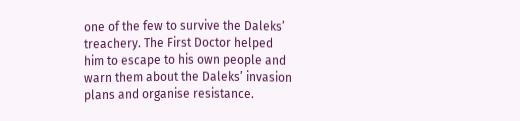one of the few to survive the Daleks’ treachery. The First Doctor helped him to escape to his own people and warn them about the Daleks’ invasion plans and organise resistance.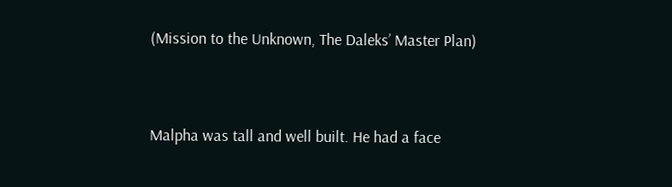(Mission to the Unknown, The Daleks’ Master Plan)


Malpha was tall and well built. He had a face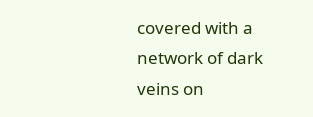covered with a network of dark veins on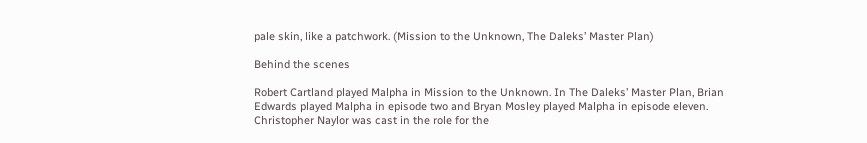pale skin, like a patchwork. (Mission to the Unknown, The Daleks’ Master Plan)

Behind the scenes

Robert Cartland played Malpha in Mission to the Unknown. In The Daleks’ Master Plan, Brian Edwards played Malpha in episode two and Bryan Mosley played Malpha in episode eleven. Christopher Naylor was cast in the role for the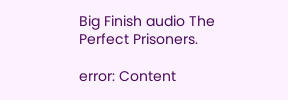Big Finish audio The Perfect Prisoners.

error: Content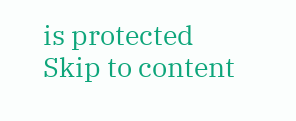is protected
Skip to content